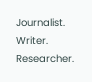Journalist. Writer. Researcher.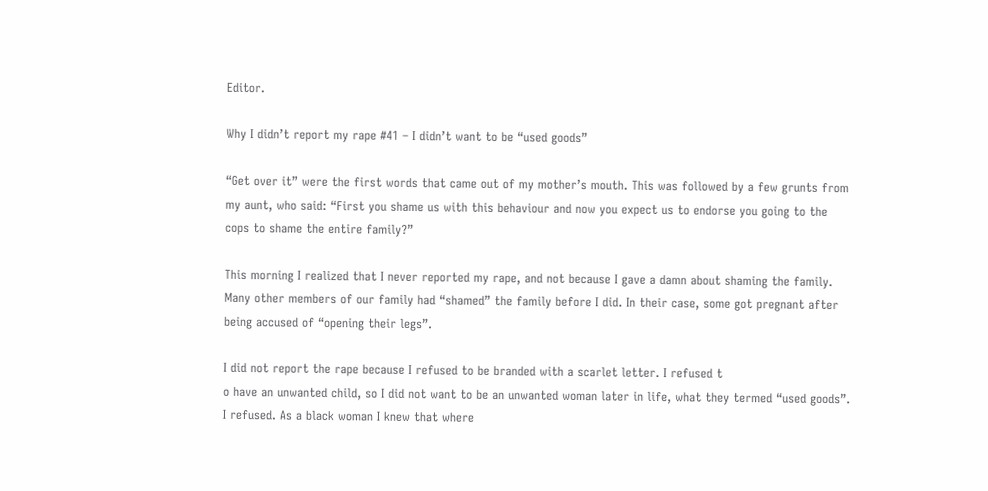Editor.

Why I didn’t report my rape #41 – I didn’t want to be “used goods”

“Get over it” were the first words that came out of my mother’s mouth. This was followed by a few grunts from my aunt, who said: “First you shame us with this behaviour and now you expect us to endorse you going to the cops to shame the entire family?”

This morning I realized that I never reported my rape, and not because I gave a damn about shaming the family. Many other members of our family had “shamed” the family before I did. In their case, some got pregnant after being accused of “opening their legs”.

I did not report the rape because I refused to be branded with a scarlet letter. I refused t
o have an unwanted child, so I did not want to be an unwanted woman later in life, what they termed “used goods”. I refused. As a black woman I knew that where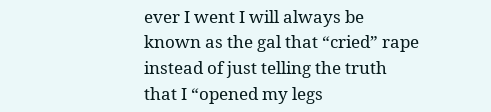ever I went I will always be known as the gal that “cried” rape instead of just telling the truth that I “opened my legs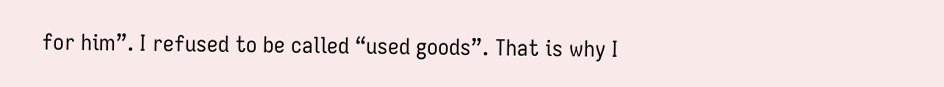for him”. I refused to be called “used goods”. That is why I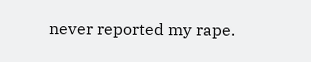never reported my rape.